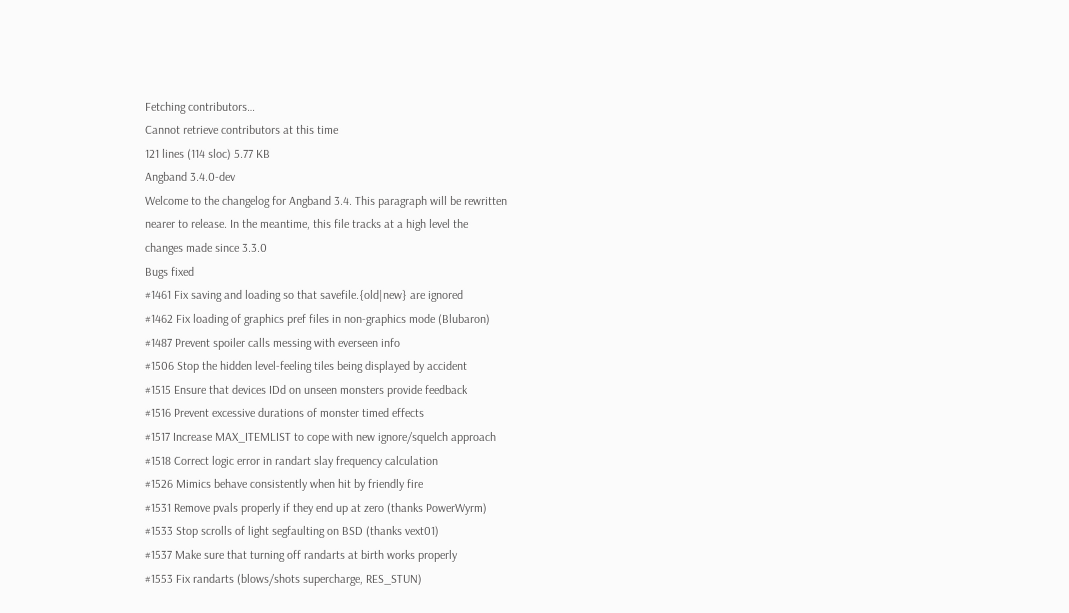Fetching contributors…
Cannot retrieve contributors at this time
121 lines (114 sloc) 5.77 KB
Angband 3.4.0-dev
Welcome to the changelog for Angband 3.4. This paragraph will be rewritten
nearer to release. In the meantime, this file tracks at a high level the
changes made since 3.3.0
Bugs fixed
#1461 Fix saving and loading so that savefile.{old|new} are ignored
#1462 Fix loading of graphics pref files in non-graphics mode (Blubaron)
#1487 Prevent spoiler calls messing with everseen info
#1506 Stop the hidden level-feeling tiles being displayed by accident
#1515 Ensure that devices IDd on unseen monsters provide feedback
#1516 Prevent excessive durations of monster timed effects
#1517 Increase MAX_ITEMLIST to cope with new ignore/squelch approach
#1518 Correct logic error in randart slay frequency calculation
#1526 Mimics behave consistently when hit by friendly fire
#1531 Remove pvals properly if they end up at zero (thanks PowerWyrm)
#1533 Stop scrolls of light segfaulting on BSD (thanks vext01)
#1537 Make sure that turning off randarts at birth works properly
#1553 Fix randarts (blows/shots supercharge, RES_STUN)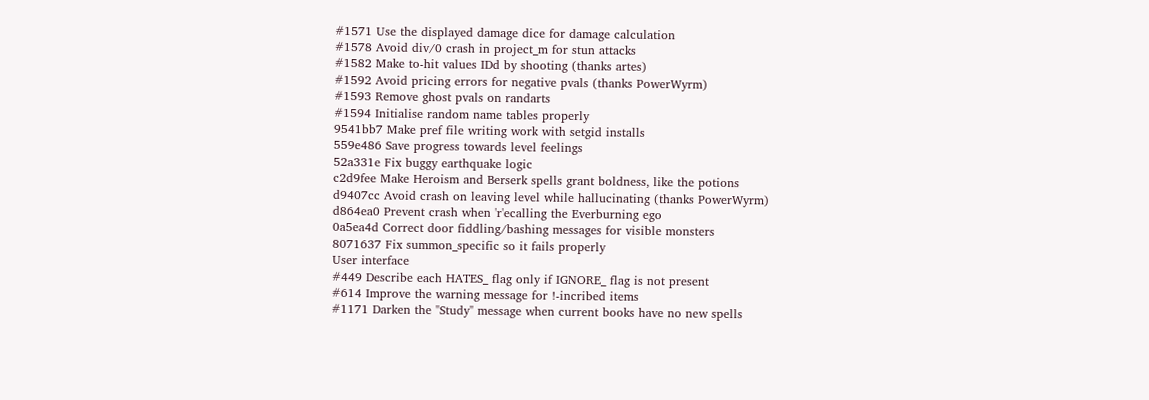#1571 Use the displayed damage dice for damage calculation
#1578 Avoid div/0 crash in project_m for stun attacks
#1582 Make to-hit values IDd by shooting (thanks artes)
#1592 Avoid pricing errors for negative pvals (thanks PowerWyrm)
#1593 Remove ghost pvals on randarts
#1594 Initialise random name tables properly
9541bb7 Make pref file writing work with setgid installs
559e486 Save progress towards level feelings
52a331e Fix buggy earthquake logic
c2d9fee Make Heroism and Berserk spells grant boldness, like the potions
d9407cc Avoid crash on leaving level while hallucinating (thanks PowerWyrm)
d864ea0 Prevent crash when 'r'ecalling the Everburning ego
0a5ea4d Correct door fiddling/bashing messages for visible monsters
8071637 Fix summon_specific so it fails properly
User interface
#449 Describe each HATES_ flag only if IGNORE_ flag is not present
#614 Improve the warning message for !-incribed items
#1171 Darken the "Study" message when current books have no new spells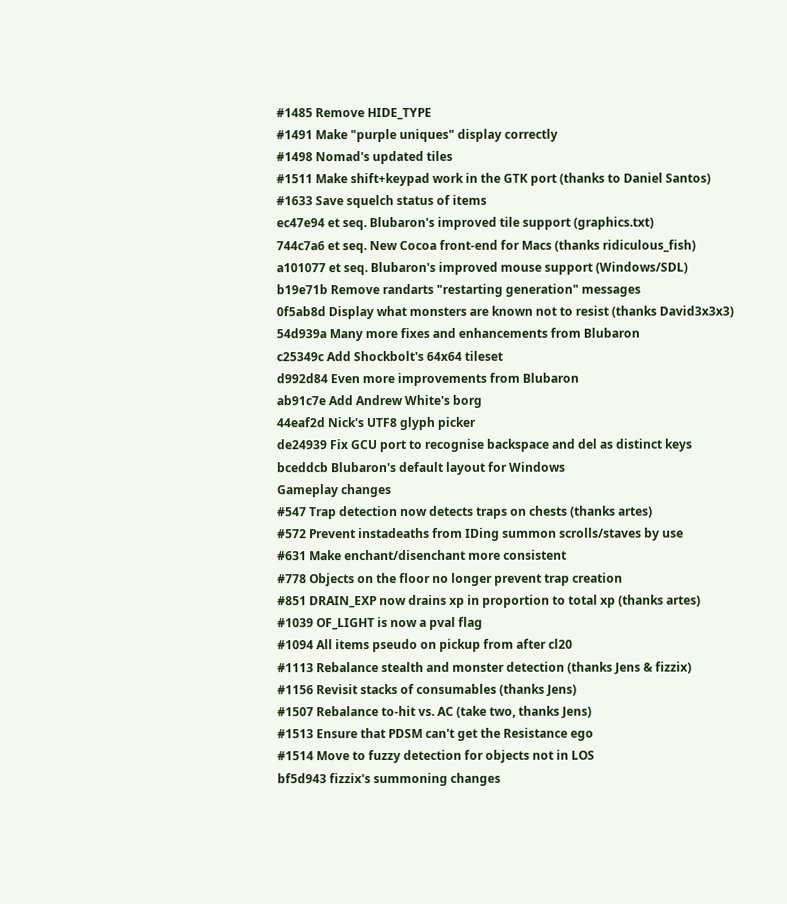#1485 Remove HIDE_TYPE
#1491 Make "purple uniques" display correctly
#1498 Nomad's updated tiles
#1511 Make shift+keypad work in the GTK port (thanks to Daniel Santos)
#1633 Save squelch status of items
ec47e94 et seq. Blubaron's improved tile support (graphics.txt)
744c7a6 et seq. New Cocoa front-end for Macs (thanks ridiculous_fish)
a101077 et seq. Blubaron's improved mouse support (Windows/SDL)
b19e71b Remove randarts "restarting generation" messages
0f5ab8d Display what monsters are known not to resist (thanks David3x3x3)
54d939a Many more fixes and enhancements from Blubaron
c25349c Add Shockbolt's 64x64 tileset
d992d84 Even more improvements from Blubaron
ab91c7e Add Andrew White's borg
44eaf2d Nick's UTF8 glyph picker
de24939 Fix GCU port to recognise backspace and del as distinct keys
bceddcb Blubaron's default layout for Windows
Gameplay changes
#547 Trap detection now detects traps on chests (thanks artes)
#572 Prevent instadeaths from IDing summon scrolls/staves by use
#631 Make enchant/disenchant more consistent
#778 Objects on the floor no longer prevent trap creation
#851 DRAIN_EXP now drains xp in proportion to total xp (thanks artes)
#1039 OF_LIGHT is now a pval flag
#1094 All items pseudo on pickup from after cl20
#1113 Rebalance stealth and monster detection (thanks Jens & fizzix)
#1156 Revisit stacks of consumables (thanks Jens)
#1507 Rebalance to-hit vs. AC (take two, thanks Jens)
#1513 Ensure that PDSM can't get the Resistance ego
#1514 Move to fuzzy detection for objects not in LOS
bf5d943 fizzix's summoning changes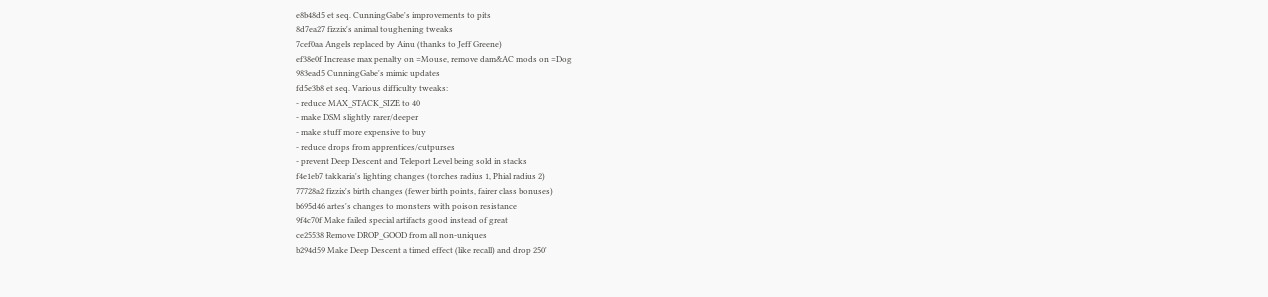e8b48d5 et seq. CunningGabe's improvements to pits
8d7ea27 fizzix's animal toughening tweaks
7cef0aa Angels replaced by Ainu (thanks to Jeff Greene)
ef38e0f Increase max penalty on =Mouse, remove dam&AC mods on =Dog
983ead5 CunningGabe's mimic updates
fd5e3b8 et seq. Various difficulty tweaks:
- reduce MAX_STACK_SIZE to 40
- make DSM slightly rarer/deeper
- make stuff more expensive to buy
- reduce drops from apprentices/cutpurses
- prevent Deep Descent and Teleport Level being sold in stacks
f4e1eb7 takkaria's lighting changes (torches radius 1, Phial radius 2)
77728a2 fizzix's birth changes (fewer birth points, fairer class bonuses)
b695d46 artes's changes to monsters with poison resistance
9f4c70f Make failed special artifacts good instead of great
ce25538 Remove DROP_GOOD from all non-uniques
b294d59 Make Deep Descent a timed effect (like recall) and drop 250'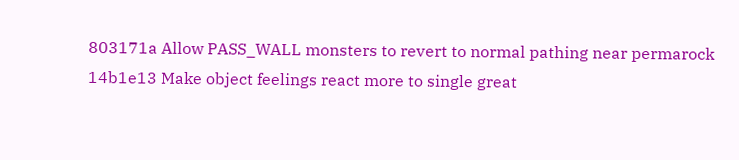803171a Allow PASS_WALL monsters to revert to normal pathing near permarock
14b1e13 Make object feelings react more to single great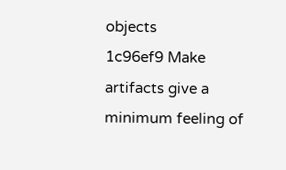objects
1c96ef9 Make artifacts give a minimum feeling of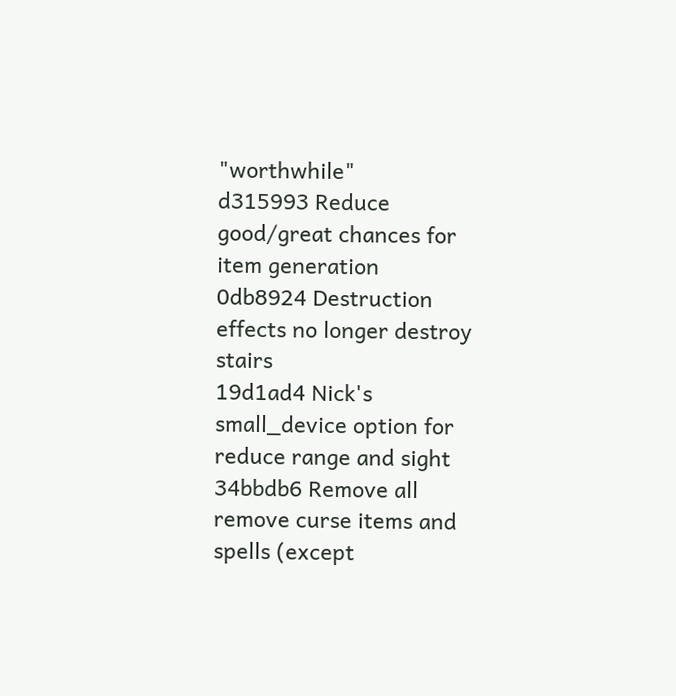"worthwhile"
d315993 Reduce good/great chances for item generation
0db8924 Destruction effects no longer destroy stairs
19d1ad4 Nick's small_device option for reduce range and sight
34bbdb6 Remove all remove curse items and spells (except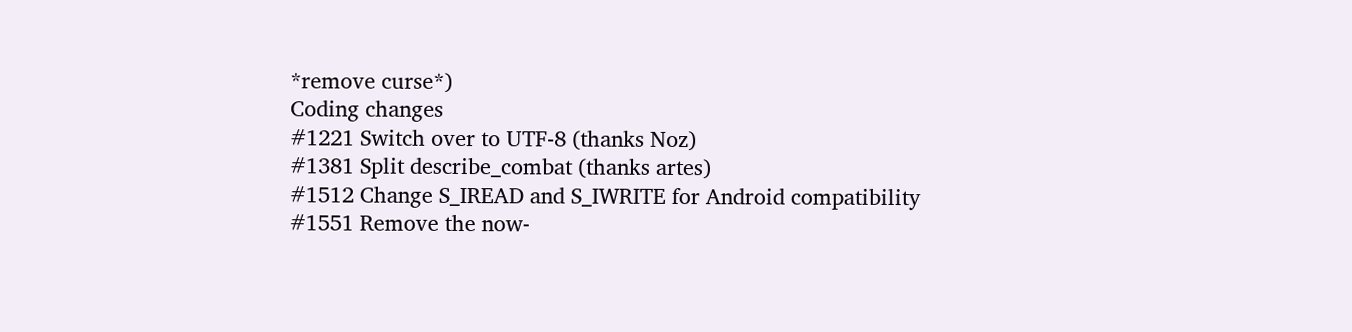*remove curse*)
Coding changes
#1221 Switch over to UTF-8 (thanks Noz)
#1381 Split describe_combat (thanks artes)
#1512 Change S_IREAD and S_IWRITE for Android compatibility
#1551 Remove the now-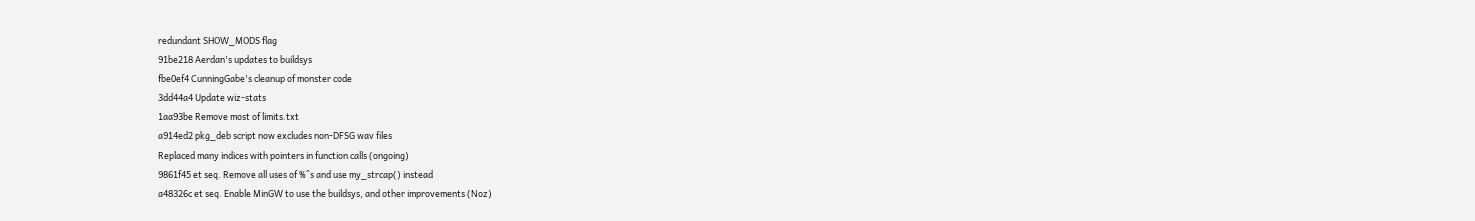redundant SHOW_MODS flag
91be218 Aerdan's updates to buildsys
fbe0ef4 CunningGabe's cleanup of monster code
3dd44a4 Update wiz-stats
1aa93be Remove most of limits.txt
a914ed2 pkg_deb script now excludes non-DFSG wav files
Replaced many indices with pointers in function calls (ongoing)
9861f45 et seq. Remove all uses of %^s and use my_strcap() instead
a48326c et seq. Enable MinGW to use the buildsys, and other improvements (Noz)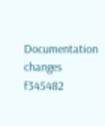Documentation changes
f345482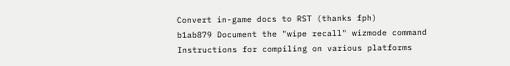Convert in-game docs to RST (thanks fph)
b1ab879 Document the "wipe recall" wizmode command
Instructions for compiling on various platforms